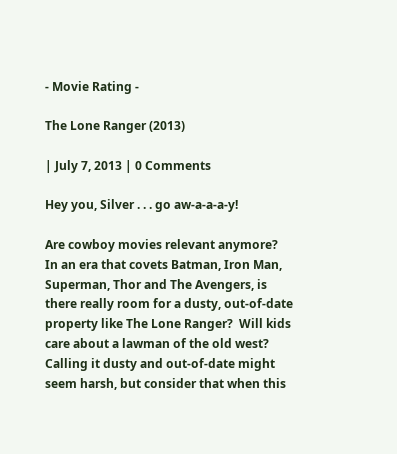- Movie Rating -

The Lone Ranger (2013)

| July 7, 2013 | 0 Comments

Hey you, Silver . . . go aw-a-a-a-y!

Are cowboy movies relevant anymore?  In an era that covets Batman, Iron Man, Superman, Thor and The Avengers, is there really room for a dusty, out-of-date property like The Lone Ranger?  Will kids care about a lawman of the old west?  Calling it dusty and out-of-date might seem harsh, but consider that when this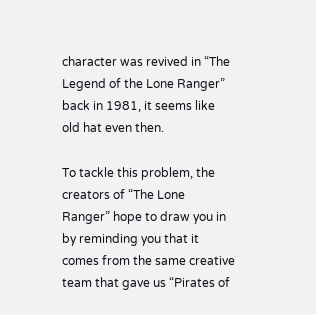character was revived in “The Legend of the Lone Ranger” back in 1981, it seems like old hat even then.

To tackle this problem, the creators of “The Lone Ranger” hope to draw you in by reminding you that it comes from the same creative team that gave us “Pirates of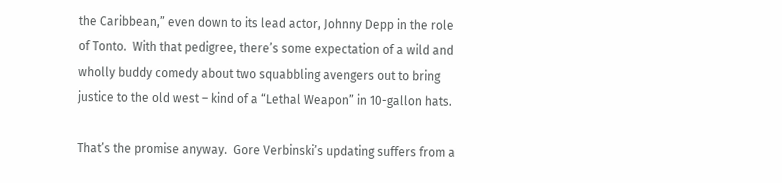the Caribbean,” even down to its lead actor, Johnny Depp in the role of Tonto.  With that pedigree, there’s some expectation of a wild and wholly buddy comedy about two squabbling avengers out to bring justice to the old west – kind of a “Lethal Weapon” in 10-gallon hats.

That’s the promise anyway.  Gore Verbinski’s updating suffers from a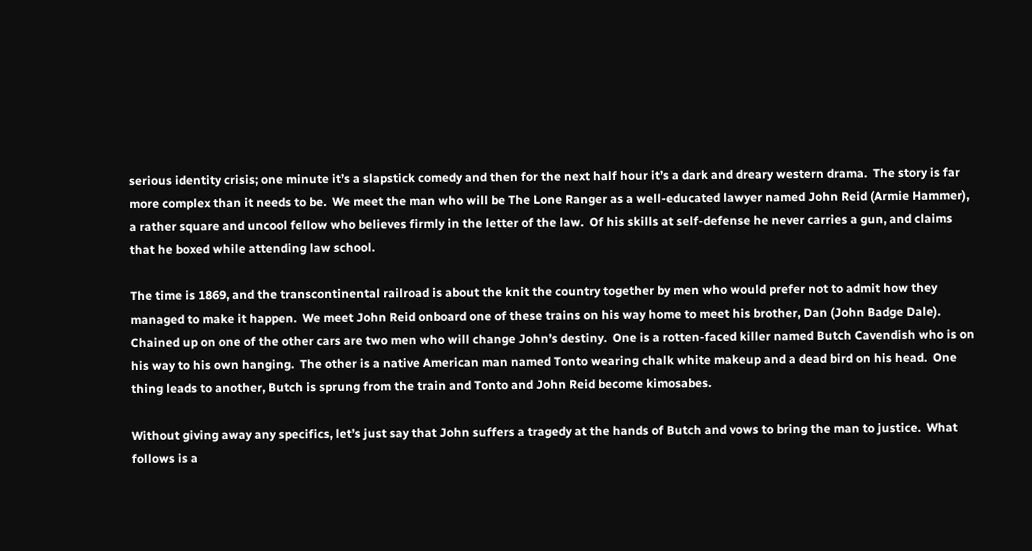serious identity crisis; one minute it’s a slapstick comedy and then for the next half hour it’s a dark and dreary western drama.  The story is far more complex than it needs to be.  We meet the man who will be The Lone Ranger as a well-educated lawyer named John Reid (Armie Hammer), a rather square and uncool fellow who believes firmly in the letter of the law.  Of his skills at self-defense he never carries a gun, and claims that he boxed while attending law school.

The time is 1869, and the transcontinental railroad is about the knit the country together by men who would prefer not to admit how they managed to make it happen.  We meet John Reid onboard one of these trains on his way home to meet his brother, Dan (John Badge Dale).  Chained up on one of the other cars are two men who will change John’s destiny.  One is a rotten-faced killer named Butch Cavendish who is on his way to his own hanging.  The other is a native American man named Tonto wearing chalk white makeup and a dead bird on his head.  One thing leads to another, Butch is sprung from the train and Tonto and John Reid become kimosabes.

Without giving away any specifics, let’s just say that John suffers a tragedy at the hands of Butch and vows to bring the man to justice.  What follows is a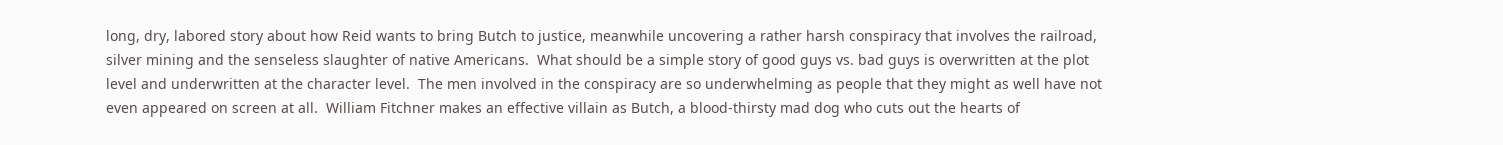long, dry, labored story about how Reid wants to bring Butch to justice, meanwhile uncovering a rather harsh conspiracy that involves the railroad, silver mining and the senseless slaughter of native Americans.  What should be a simple story of good guys vs. bad guys is overwritten at the plot level and underwritten at the character level.  The men involved in the conspiracy are so underwhelming as people that they might as well have not even appeared on screen at all.  William Fitchner makes an effective villain as Butch, a blood-thirsty mad dog who cuts out the hearts of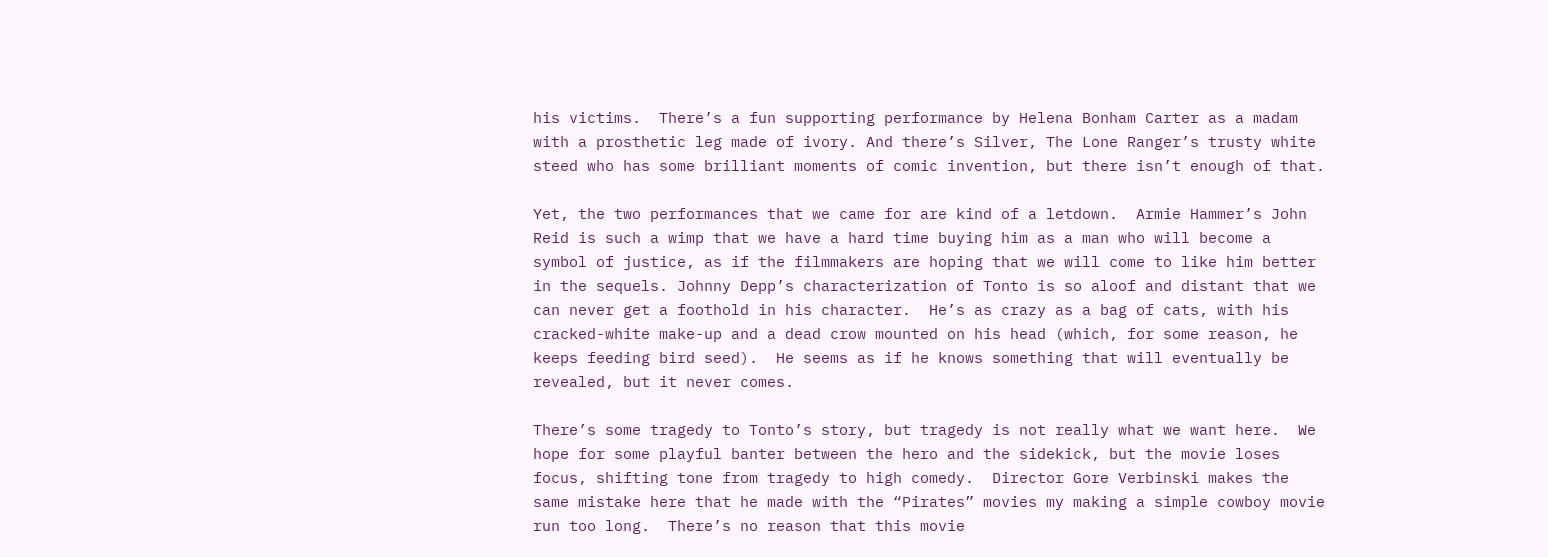his victims.  There’s a fun supporting performance by Helena Bonham Carter as a madam with a prosthetic leg made of ivory. And there’s Silver, The Lone Ranger’s trusty white steed who has some brilliant moments of comic invention, but there isn’t enough of that.

Yet, the two performances that we came for are kind of a letdown.  Armie Hammer’s John Reid is such a wimp that we have a hard time buying him as a man who will become a symbol of justice, as if the filmmakers are hoping that we will come to like him better in the sequels. Johnny Depp’s characterization of Tonto is so aloof and distant that we can never get a foothold in his character.  He’s as crazy as a bag of cats, with his cracked-white make-up and a dead crow mounted on his head (which, for some reason, he keeps feeding bird seed).  He seems as if he knows something that will eventually be revealed, but it never comes.

There’s some tragedy to Tonto’s story, but tragedy is not really what we want here.  We hope for some playful banter between the hero and the sidekick, but the movie loses focus, shifting tone from tragedy to high comedy.  Director Gore Verbinski makes the same mistake here that he made with the “Pirates” movies my making a simple cowboy movie run too long.  There’s no reason that this movie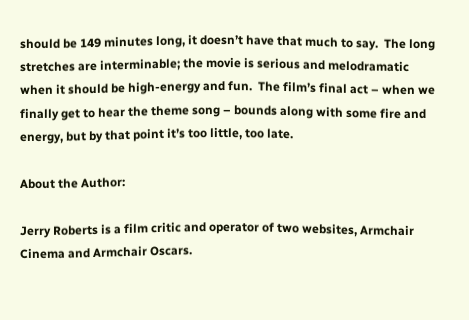should be 149 minutes long, it doesn’t have that much to say.  The long stretches are interminable; the movie is serious and melodramatic when it should be high-energy and fun.  The film’s final act – when we finally get to hear the theme song – bounds along with some fire and energy, but by that point it’s too little, too late.

About the Author:

Jerry Roberts is a film critic and operator of two websites, Armchair Cinema and Armchair Oscars.